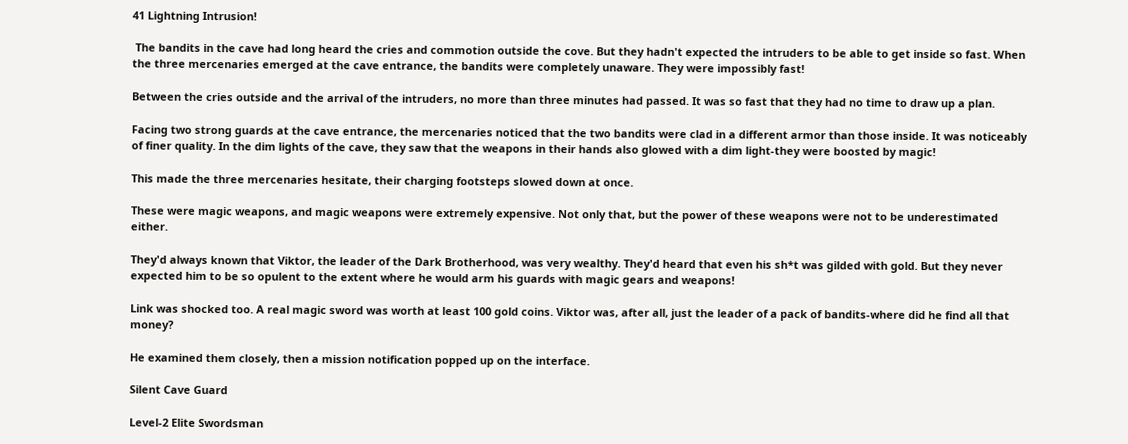41 Lightning Intrusion!

 The bandits in the cave had long heard the cries and commotion outside the cove. But they hadn't expected the intruders to be able to get inside so fast. When the three mercenaries emerged at the cave entrance, the bandits were completely unaware. They were impossibly fast!

Between the cries outside and the arrival of the intruders, no more than three minutes had passed. It was so fast that they had no time to draw up a plan.

Facing two strong guards at the cave entrance, the mercenaries noticed that the two bandits were clad in a different armor than those inside. It was noticeably of finer quality. In the dim lights of the cave, they saw that the weapons in their hands also glowed with a dim light-they were boosted by magic!

This made the three mercenaries hesitate, their charging footsteps slowed down at once.

These were magic weapons, and magic weapons were extremely expensive. Not only that, but the power of these weapons were not to be underestimated either.

They'd always known that Viktor, the leader of the Dark Brotherhood, was very wealthy. They'd heard that even his sh*t was gilded with gold. But they never expected him to be so opulent to the extent where he would arm his guards with magic gears and weapons!

Link was shocked too. A real magic sword was worth at least 100 gold coins. Viktor was, after all, just the leader of a pack of bandits-where did he find all that money?

He examined them closely, then a mission notification popped up on the interface.

Silent Cave Guard

Level-2 Elite Swordsman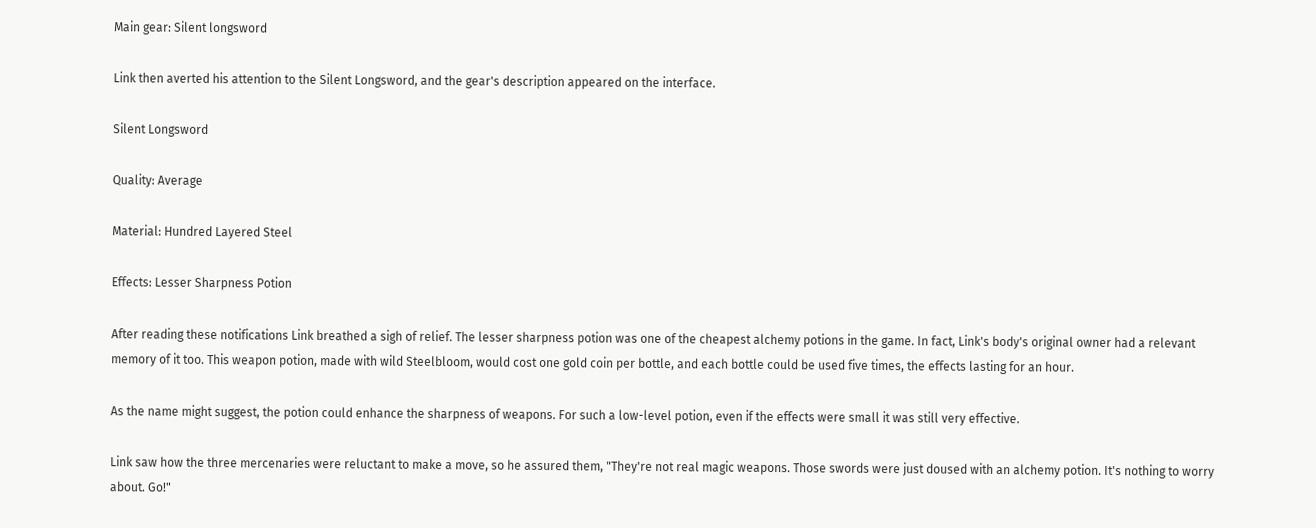Main gear: Silent longsword

Link then averted his attention to the Silent Longsword, and the gear's description appeared on the interface.

Silent Longsword

Quality: Average

Material: Hundred Layered Steel

Effects: Lesser Sharpness Potion

After reading these notifications Link breathed a sigh of relief. The lesser sharpness potion was one of the cheapest alchemy potions in the game. In fact, Link's body's original owner had a relevant memory of it too. This weapon potion, made with wild Steelbloom, would cost one gold coin per bottle, and each bottle could be used five times, the effects lasting for an hour.

As the name might suggest, the potion could enhance the sharpness of weapons. For such a low-level potion, even if the effects were small it was still very effective.

Link saw how the three mercenaries were reluctant to make a move, so he assured them, "They're not real magic weapons. Those swords were just doused with an alchemy potion. It's nothing to worry about. Go!"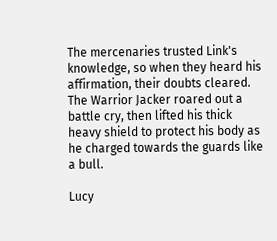The mercenaries trusted Link's knowledge, so when they heard his affirmation, their doubts cleared. The Warrior Jacker roared out a battle cry, then lifted his thick heavy shield to protect his body as he charged towards the guards like a bull.

Lucy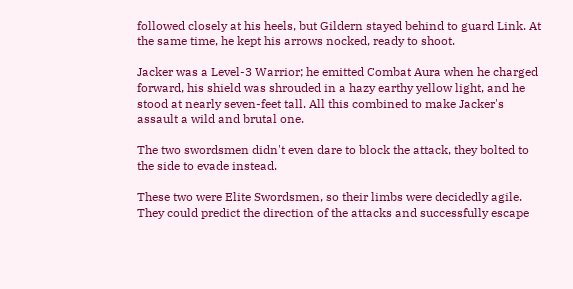followed closely at his heels, but Gildern stayed behind to guard Link. At the same time, he kept his arrows nocked, ready to shoot.

Jacker was a Level-3 Warrior; he emitted Combat Aura when he charged forward, his shield was shrouded in a hazy earthy yellow light, and he stood at nearly seven-feet tall. All this combined to make Jacker's assault a wild and brutal one.

The two swordsmen didn't even dare to block the attack, they bolted to the side to evade instead.

These two were Elite Swordsmen, so their limbs were decidedly agile. They could predict the direction of the attacks and successfully escape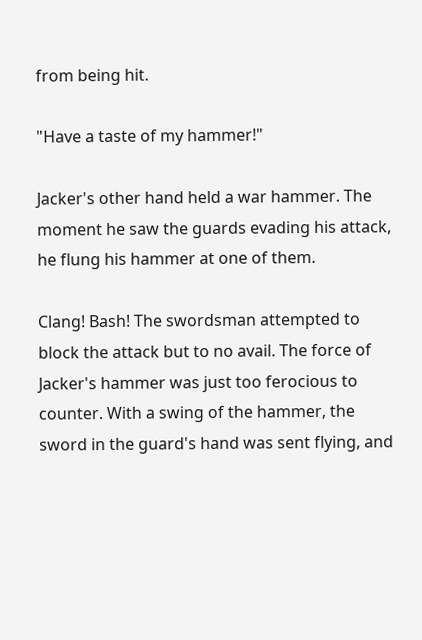from being hit.

"Have a taste of my hammer!"

Jacker's other hand held a war hammer. The moment he saw the guards evading his attack, he flung his hammer at one of them.

Clang! Bash! The swordsman attempted to block the attack but to no avail. The force of Jacker's hammer was just too ferocious to counter. With a swing of the hammer, the sword in the guard's hand was sent flying, and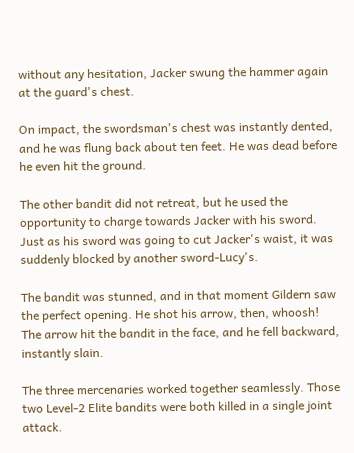without any hesitation, Jacker swung the hammer again at the guard's chest.

On impact, the swordsman's chest was instantly dented, and he was flung back about ten feet. He was dead before he even hit the ground.

The other bandit did not retreat, but he used the opportunity to charge towards Jacker with his sword. Just as his sword was going to cut Jacker's waist, it was suddenly blocked by another sword-Lucy's.

The bandit was stunned, and in that moment Gildern saw the perfect opening. He shot his arrow, then, whoosh! The arrow hit the bandit in the face, and he fell backward, instantly slain.

The three mercenaries worked together seamlessly. Those two Level-2 Elite bandits were both killed in a single joint attack.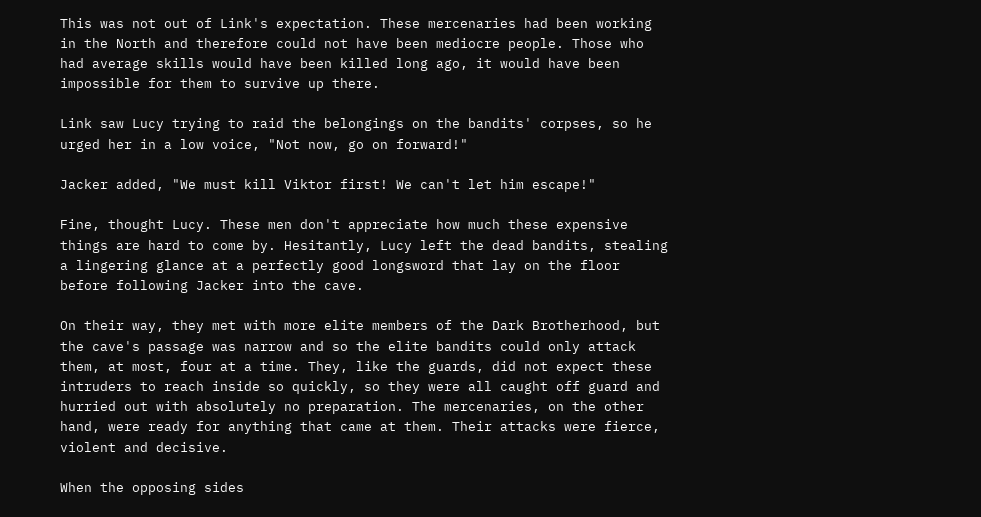This was not out of Link's expectation. These mercenaries had been working in the North and therefore could not have been mediocre people. Those who had average skills would have been killed long ago, it would have been impossible for them to survive up there.

Link saw Lucy trying to raid the belongings on the bandits' corpses, so he urged her in a low voice, "Not now, go on forward!"

Jacker added, "We must kill Viktor first! We can't let him escape!"

Fine, thought Lucy. These men don't appreciate how much these expensive things are hard to come by. Hesitantly, Lucy left the dead bandits, stealing a lingering glance at a perfectly good longsword that lay on the floor before following Jacker into the cave.

On their way, they met with more elite members of the Dark Brotherhood, but the cave's passage was narrow and so the elite bandits could only attack them, at most, four at a time. They, like the guards, did not expect these intruders to reach inside so quickly, so they were all caught off guard and hurried out with absolutely no preparation. The mercenaries, on the other hand, were ready for anything that came at them. Their attacks were fierce, violent and decisive.

When the opposing sides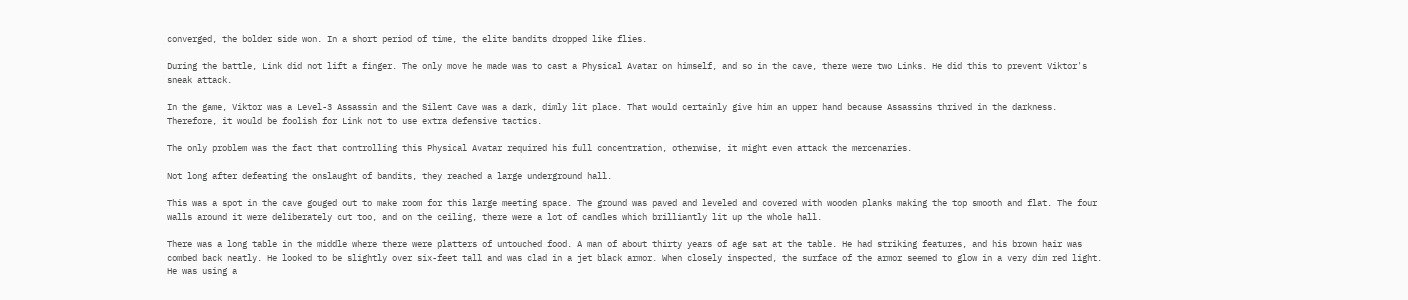converged, the bolder side won. In a short period of time, the elite bandits dropped like flies.

During the battle, Link did not lift a finger. The only move he made was to cast a Physical Avatar on himself, and so in the cave, there were two Links. He did this to prevent Viktor's sneak attack.

In the game, Viktor was a Level-3 Assassin and the Silent Cave was a dark, dimly lit place. That would certainly give him an upper hand because Assassins thrived in the darkness. Therefore, it would be foolish for Link not to use extra defensive tactics.

The only problem was the fact that controlling this Physical Avatar required his full concentration, otherwise, it might even attack the mercenaries.

Not long after defeating the onslaught of bandits, they reached a large underground hall.

This was a spot in the cave gouged out to make room for this large meeting space. The ground was paved and leveled and covered with wooden planks making the top smooth and flat. The four walls around it were deliberately cut too, and on the ceiling, there were a lot of candles which brilliantly lit up the whole hall.

There was a long table in the middle where there were platters of untouched food. A man of about thirty years of age sat at the table. He had striking features, and his brown hair was combed back neatly. He looked to be slightly over six-feet tall and was clad in a jet black armor. When closely inspected, the surface of the armor seemed to glow in a very dim red light. He was using a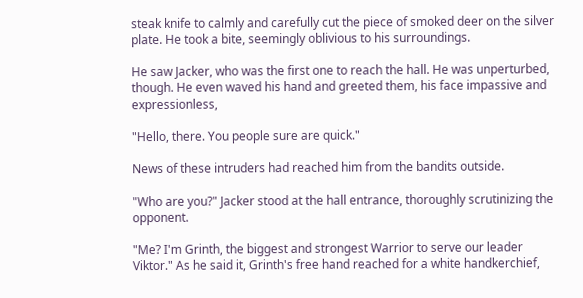steak knife to calmly and carefully cut the piece of smoked deer on the silver plate. He took a bite, seemingly oblivious to his surroundings.

He saw Jacker, who was the first one to reach the hall. He was unperturbed, though. He even waved his hand and greeted them, his face impassive and expressionless,

"Hello, there. You people sure are quick."

News of these intruders had reached him from the bandits outside.

"Who are you?" Jacker stood at the hall entrance, thoroughly scrutinizing the opponent.

"Me? I'm Grinth, the biggest and strongest Warrior to serve our leader Viktor." As he said it, Grinth's free hand reached for a white handkerchief,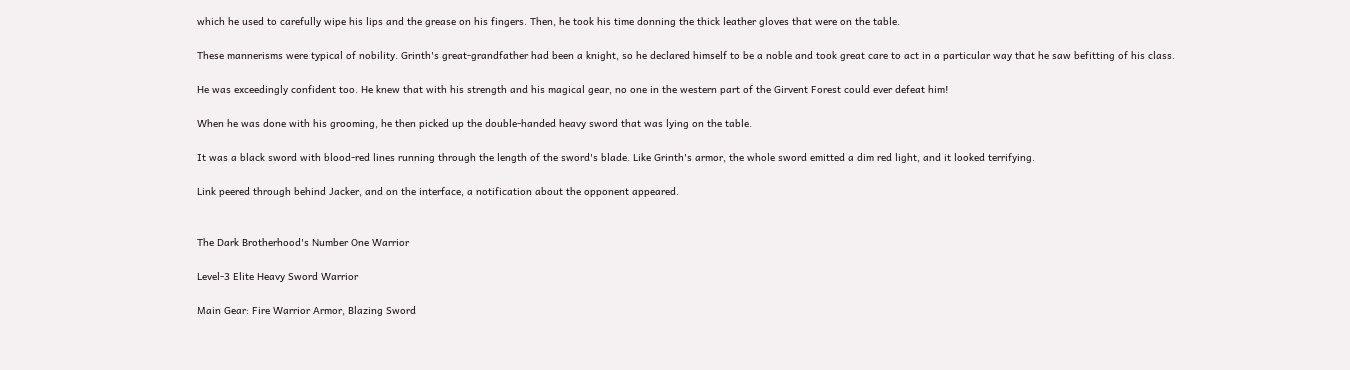which he used to carefully wipe his lips and the grease on his fingers. Then, he took his time donning the thick leather gloves that were on the table.

These mannerisms were typical of nobility. Grinth's great-grandfather had been a knight, so he declared himself to be a noble and took great care to act in a particular way that he saw befitting of his class.

He was exceedingly confident too. He knew that with his strength and his magical gear, no one in the western part of the Girvent Forest could ever defeat him!

When he was done with his grooming, he then picked up the double-handed heavy sword that was lying on the table.

It was a black sword with blood-red lines running through the length of the sword's blade. Like Grinth's armor, the whole sword emitted a dim red light, and it looked terrifying.

Link peered through behind Jacker, and on the interface, a notification about the opponent appeared.


The Dark Brotherhood's Number One Warrior

Level-3 Elite Heavy Sword Warrior

Main Gear: Fire Warrior Armor, Blazing Sword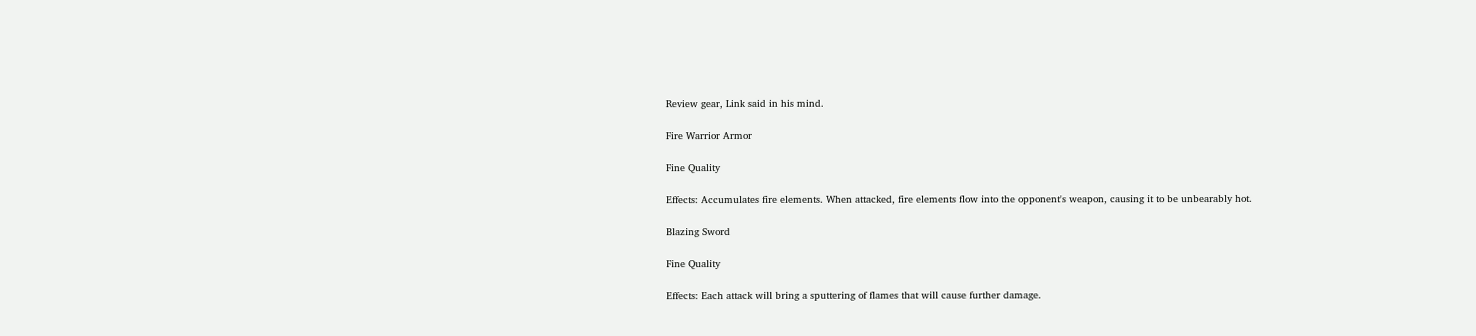Review gear, Link said in his mind.

Fire Warrior Armor

Fine Quality

Effects: Accumulates fire elements. When attacked, fire elements flow into the opponent's weapon, causing it to be unbearably hot.

Blazing Sword

Fine Quality

Effects: Each attack will bring a sputtering of flames that will cause further damage.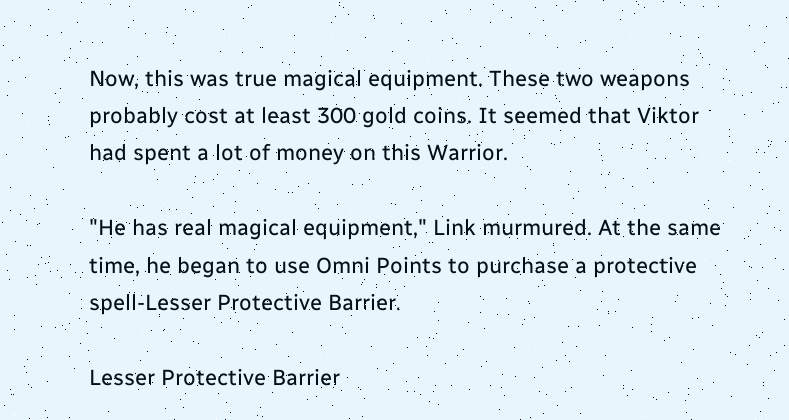Now, this was true magical equipment. These two weapons probably cost at least 300 gold coins. It seemed that Viktor had spent a lot of money on this Warrior.

"He has real magical equipment," Link murmured. At the same time, he began to use Omni Points to purchase a protective spell-Lesser Protective Barrier.

Lesser Protective Barrier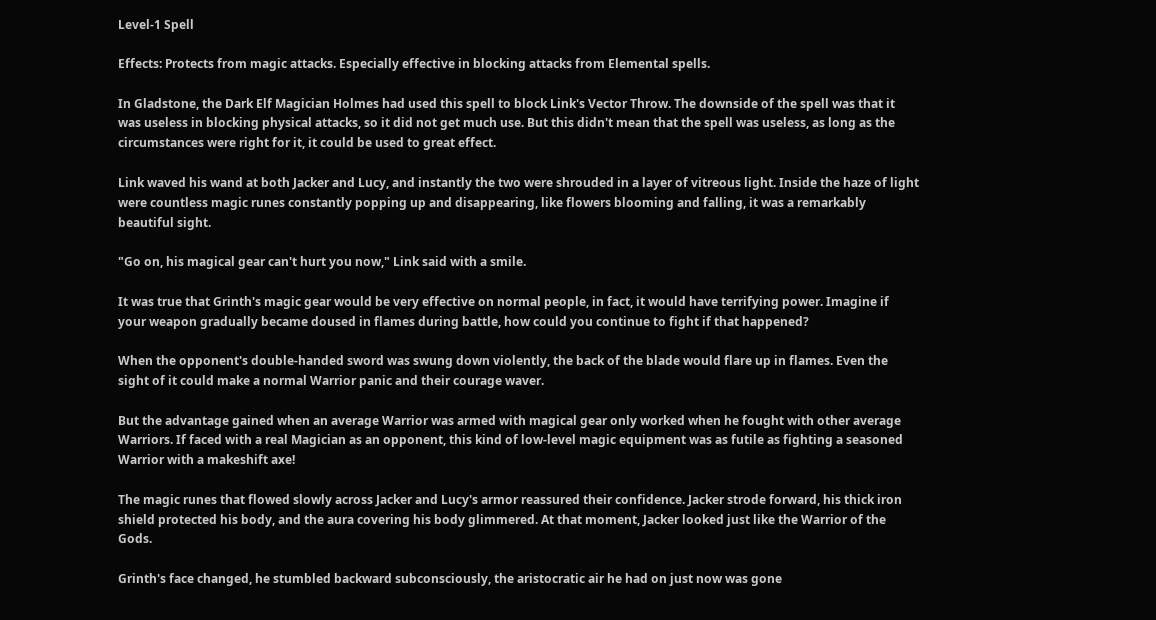Level-1 Spell

Effects: Protects from magic attacks. Especially effective in blocking attacks from Elemental spells.

In Gladstone, the Dark Elf Magician Holmes had used this spell to block Link's Vector Throw. The downside of the spell was that it was useless in blocking physical attacks, so it did not get much use. But this didn't mean that the spell was useless, as long as the circumstances were right for it, it could be used to great effect.

Link waved his wand at both Jacker and Lucy, and instantly the two were shrouded in a layer of vitreous light. Inside the haze of light were countless magic runes constantly popping up and disappearing, like flowers blooming and falling, it was a remarkably beautiful sight.

"Go on, his magical gear can't hurt you now," Link said with a smile.

It was true that Grinth's magic gear would be very effective on normal people, in fact, it would have terrifying power. Imagine if your weapon gradually became doused in flames during battle, how could you continue to fight if that happened?

When the opponent's double-handed sword was swung down violently, the back of the blade would flare up in flames. Even the sight of it could make a normal Warrior panic and their courage waver.

But the advantage gained when an average Warrior was armed with magical gear only worked when he fought with other average Warriors. If faced with a real Magician as an opponent, this kind of low-level magic equipment was as futile as fighting a seasoned Warrior with a makeshift axe!

The magic runes that flowed slowly across Jacker and Lucy's armor reassured their confidence. Jacker strode forward, his thick iron shield protected his body, and the aura covering his body glimmered. At that moment, Jacker looked just like the Warrior of the Gods.

Grinth's face changed, he stumbled backward subconsciously, the aristocratic air he had on just now was gone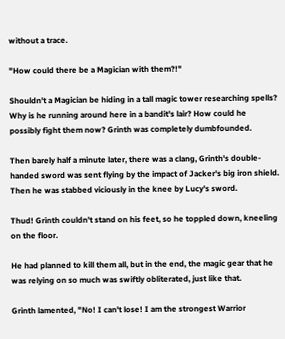without a trace.

"How could there be a Magician with them?!"

Shouldn't a Magician be hiding in a tall magic tower researching spells? Why is he running around here in a bandit's lair? How could he possibly fight them now? Grinth was completely dumbfounded.

Then barely half a minute later, there was a clang, Grinth's double-handed sword was sent flying by the impact of Jacker's big iron shield. Then he was stabbed viciously in the knee by Lucy's sword.

Thud! Grinth couldn't stand on his feet, so he toppled down, kneeling on the floor.

He had planned to kill them all, but in the end, the magic gear that he was relying on so much was swiftly obliterated, just like that.

Grinth lamented, "No! I can't lose! I am the strongest Warrior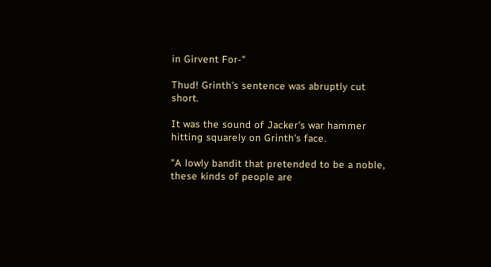in Girvent For-"

Thud! Grinth's sentence was abruptly cut short.

It was the sound of Jacker's war hammer hitting squarely on Grinth's face.

"A lowly bandit that pretended to be a noble, these kinds of people are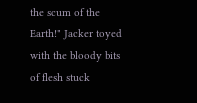the scum of the Earth!" Jacker toyed with the bloody bits of flesh stuck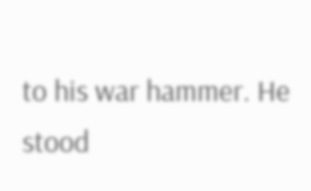to his war hammer. He stood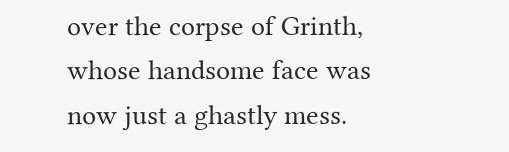over the corpse of Grinth, whose handsome face was now just a ghastly mess.